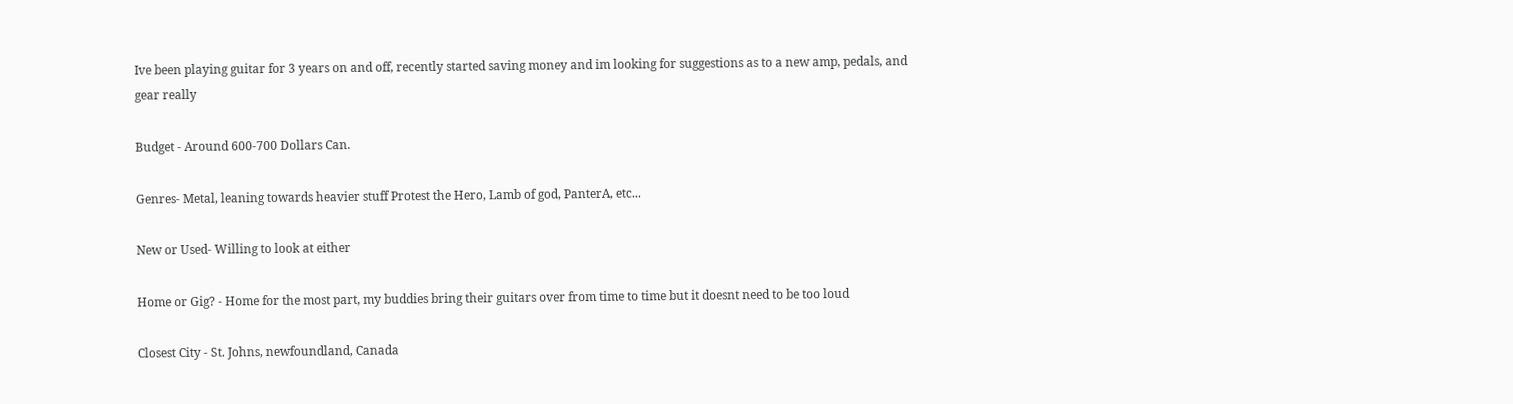Ive been playing guitar for 3 years on and off, recently started saving money and im looking for suggestions as to a new amp, pedals, and gear really

Budget - Around 600-700 Dollars Can.

Genres- Metal, leaning towards heavier stuff Protest the Hero, Lamb of god, PanterA, etc...

New or Used- Willing to look at either

Home or Gig? - Home for the most part, my buddies bring their guitars over from time to time but it doesnt need to be too loud

Closest City - St. Johns, newfoundland, Canada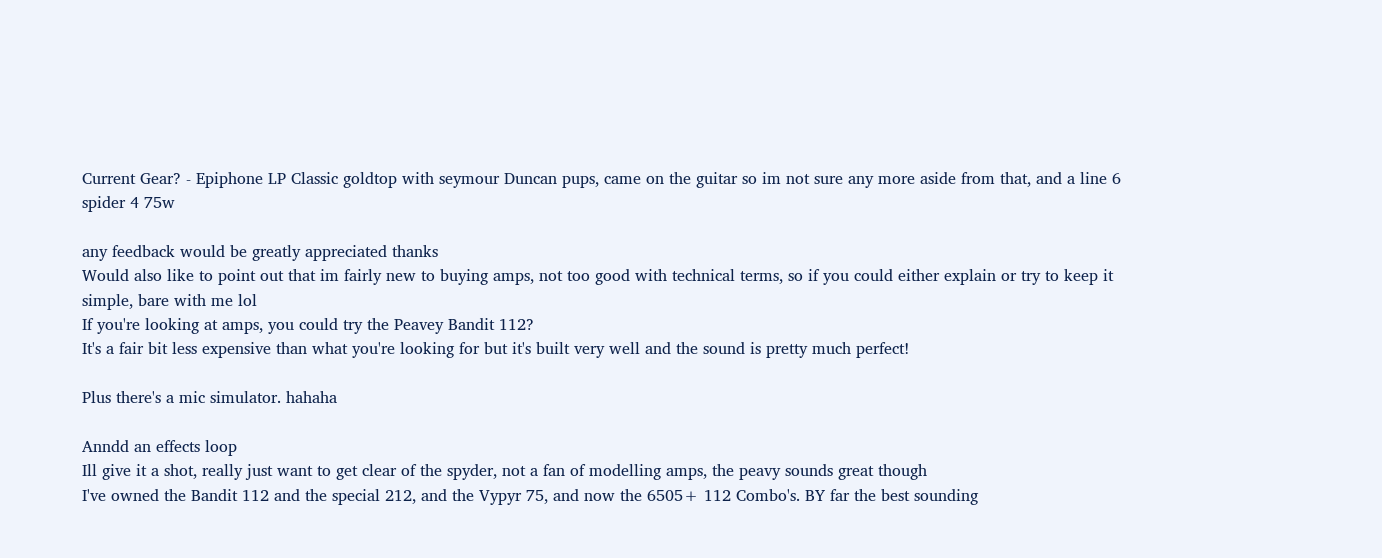Current Gear? - Epiphone LP Classic goldtop with seymour Duncan pups, came on the guitar so im not sure any more aside from that, and a line 6 spider 4 75w

any feedback would be greatly appreciated thanks
Would also like to point out that im fairly new to buying amps, not too good with technical terms, so if you could either explain or try to keep it simple, bare with me lol
If you're looking at amps, you could try the Peavey Bandit 112?
It's a fair bit less expensive than what you're looking for but it's built very well and the sound is pretty much perfect!

Plus there's a mic simulator. hahaha

Anndd an effects loop
Ill give it a shot, really just want to get clear of the spyder, not a fan of modelling amps, the peavy sounds great though
I've owned the Bandit 112 and the special 212, and the Vypyr 75, and now the 6505+ 112 Combo's. BY far the best sounding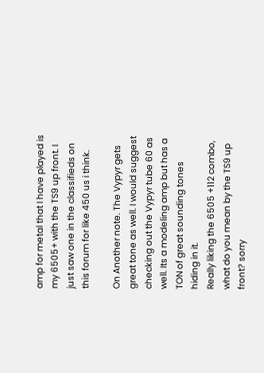amp for metal that I have played is my 6505+ with the TS9 up front. I just saw one in the classifieds on this forum for like 450 us i think.

On Another note. The Vypyr gets great tone as well. I would suggest checking out the Vypyr tube 60 as well. Its a modeling amp but has a TON of great sounding tones hiding in it.
Really liking the 6505 +112 combo, what do you mean by the TS9 up front? sorry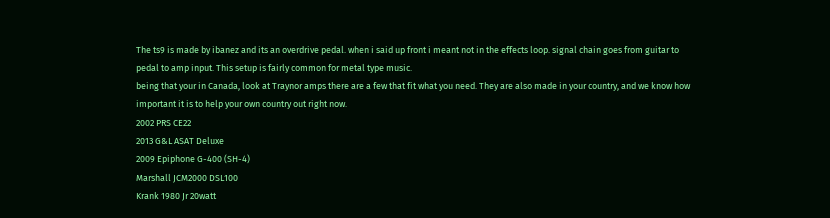The ts9 is made by ibanez and its an overdrive pedal. when i said up front i meant not in the effects loop. signal chain goes from guitar to pedal to amp input. This setup is fairly common for metal type music.
being that your in Canada, look at Traynor amps there are a few that fit what you need. They are also made in your country, and we know how important it is to help your own country out right now.
2002 PRS CE22
2013 G&L ASAT Deluxe
2009 Epiphone G-400 (SH-4)
Marshall JCM2000 DSL100
Krank 1980 Jr 20watt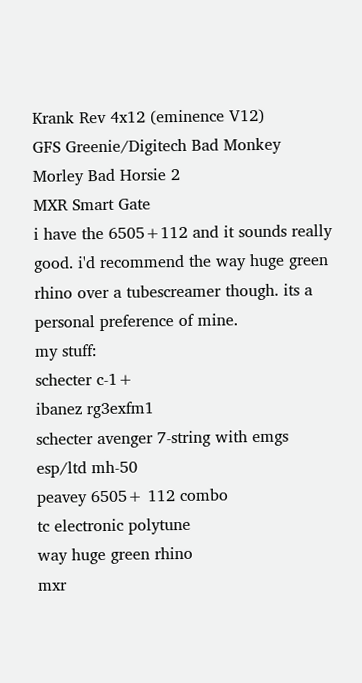Krank Rev 4x12 (eminence V12)
GFS Greenie/Digitech Bad Monkey
Morley Bad Horsie 2
MXR Smart Gate
i have the 6505+112 and it sounds really good. i'd recommend the way huge green rhino over a tubescreamer though. its a personal preference of mine.
my stuff:
schecter c-1+
ibanez rg3exfm1
schecter avenger 7-string with emgs
esp/ltd mh-50
peavey 6505+ 112 combo
tc electronic polytune
way huge green rhino
mxr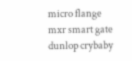micro flange
mxr smart gate
dunlop crybaby